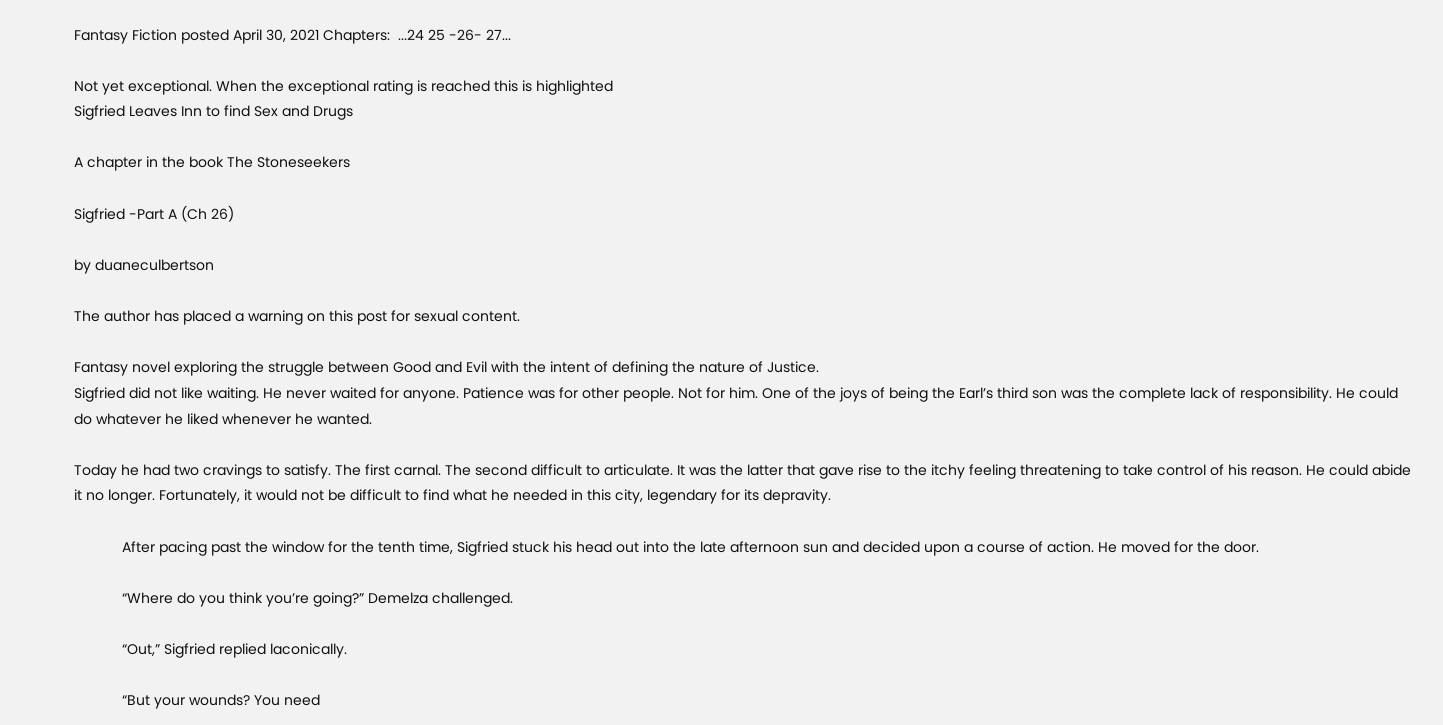Fantasy Fiction posted April 30, 2021 Chapters:  ...24 25 -26- 27...

Not yet exceptional. When the exceptional rating is reached this is highlighted
Sigfried Leaves Inn to find Sex and Drugs

A chapter in the book The Stoneseekers

Sigfried -Part A (Ch 26)

by duaneculbertson

The author has placed a warning on this post for sexual content.

Fantasy novel exploring the struggle between Good and Evil with the intent of defining the nature of Justice.
Sigfried did not like waiting. He never waited for anyone. Patience was for other people. Not for him. One of the joys of being the Earl’s third son was the complete lack of responsibility. He could do whatever he liked whenever he wanted.

Today he had two cravings to satisfy. The first carnal. The second difficult to articulate. It was the latter that gave rise to the itchy feeling threatening to take control of his reason. He could abide it no longer. Fortunately, it would not be difficult to find what he needed in this city, legendary for its depravity.

            After pacing past the window for the tenth time, Sigfried stuck his head out into the late afternoon sun and decided upon a course of action. He moved for the door.

            “Where do you think you’re going?” Demelza challenged.

            “Out,” Sigfried replied laconically.

            “But your wounds? You need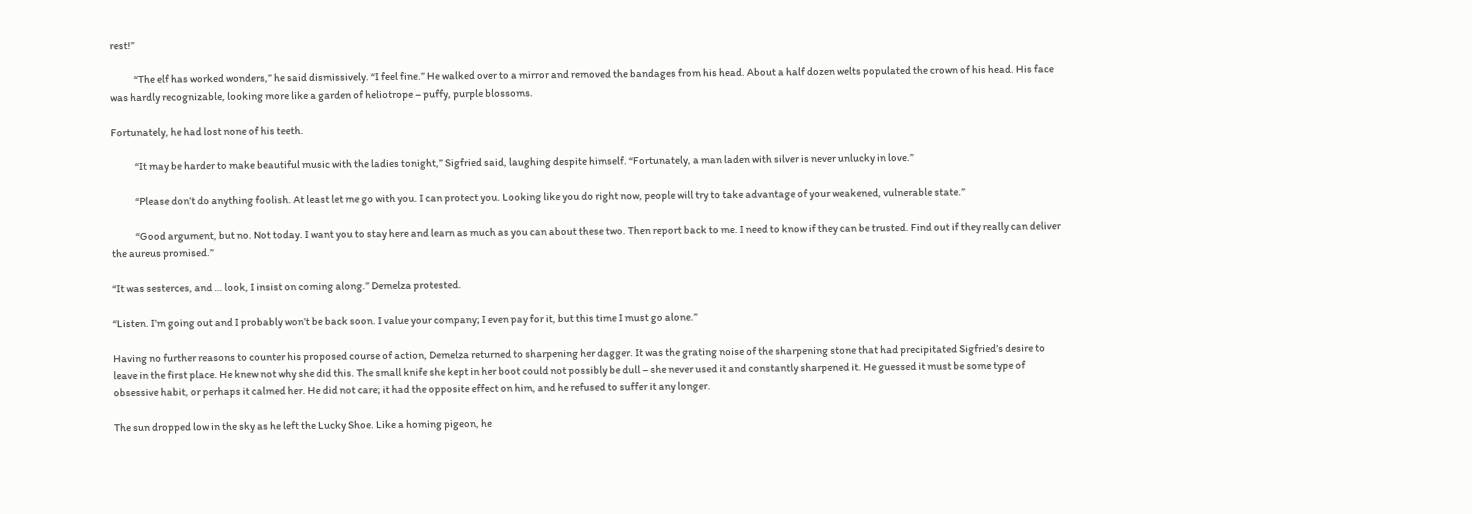rest!”

            “The elf has worked wonders,” he said dismissively. “I feel fine.” He walked over to a mirror and removed the bandages from his head. About a half dozen welts populated the crown of his head. His face was hardly recognizable, looking more like a garden of heliotrope – puffy, purple blossoms.

Fortunately, he had lost none of his teeth.

            “It may be harder to make beautiful music with the ladies tonight,” Sigfried said, laughing despite himself. “Fortunately, a man laden with silver is never unlucky in love.”

            “Please don’t do anything foolish. At least let me go with you. I can protect you. Looking like you do right now, people will try to take advantage of your weakened, vulnerable state.”

            “Good argument, but no. Not today. I want you to stay here and learn as much as you can about these two. Then report back to me. I need to know if they can be trusted. Find out if they really can deliver the aureus promised.”

“It was sesterces, and … look, I insist on coming along.” Demelza protested.

“Listen. I’m going out and I probably won’t be back soon. I value your company; I even pay for it, but this time I must go alone.”

Having no further reasons to counter his proposed course of action, Demelza returned to sharpening her dagger. It was the grating noise of the sharpening stone that had precipitated Sigfried’s desire to leave in the first place. He knew not why she did this. The small knife she kept in her boot could not possibly be dull – she never used it and constantly sharpened it. He guessed it must be some type of obsessive habit, or perhaps it calmed her. He did not care; it had the opposite effect on him, and he refused to suffer it any longer.

The sun dropped low in the sky as he left the Lucky Shoe. Like a homing pigeon, he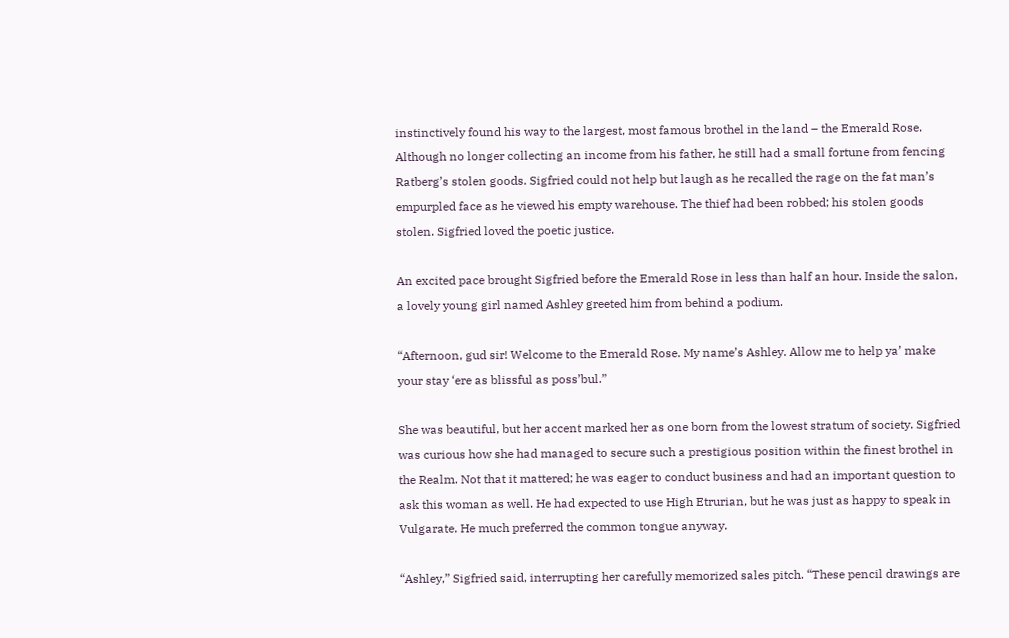instinctively found his way to the largest, most famous brothel in the land – the Emerald Rose. Although no longer collecting an income from his father, he still had a small fortune from fencing Ratberg’s stolen goods. Sigfried could not help but laugh as he recalled the rage on the fat man’s empurpled face as he viewed his empty warehouse. The thief had been robbed; his stolen goods stolen. Sigfried loved the poetic justice.

An excited pace brought Sigfried before the Emerald Rose in less than half an hour. Inside the salon, a lovely young girl named Ashley greeted him from behind a podium.

“Afternoon, gud sir! Welcome to the Emerald Rose. My name’s Ashley. Allow me to help ya’ make your stay ‘ere as blissful as poss’bul.”

She was beautiful, but her accent marked her as one born from the lowest stratum of society. Sigfried was curious how she had managed to secure such a prestigious position within the finest brothel in the Realm. Not that it mattered; he was eager to conduct business and had an important question to ask this woman as well. He had expected to use High Etrurian, but he was just as happy to speak in Vulgarate. He much preferred the common tongue anyway.

“Ashley,” Sigfried said, interrupting her carefully memorized sales pitch. “These pencil drawings are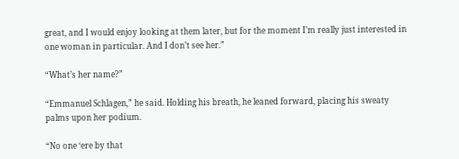great, and I would enjoy looking at them later, but for the moment I’m really just interested in one woman in particular. And I don’t see her.”

“What’s her name?”

“Emmanuel Schlagen,” he said. Holding his breath, he leaned forward, placing his sweaty palms upon her podium.

“No one ‘ere by that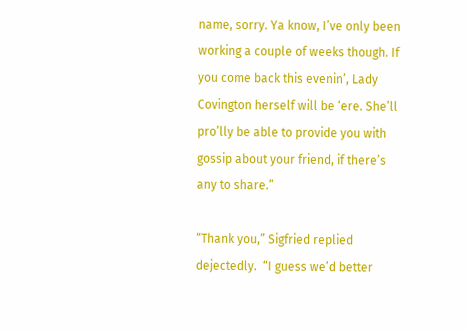name, sorry. Ya know, I’ve only been working a couple of weeks though. If you come back this evenin’, Lady Covington herself will be ‘ere. She’ll pro’lly be able to provide you with gossip about your friend, if there’s any to share.”

“Thank you,” Sigfried replied dejectedly.  “I guess we’d better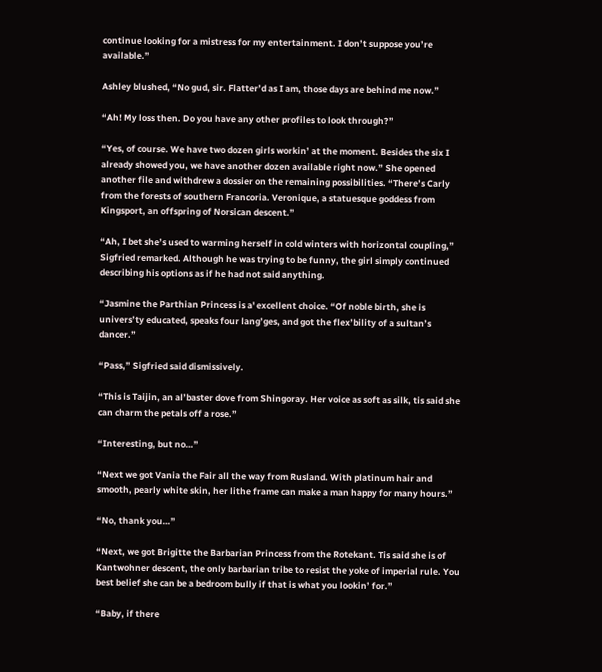continue looking for a mistress for my entertainment. I don’t suppose you’re available.”

Ashley blushed, “No gud, sir. Flatter’d as I am, those days are behind me now.”

“Ah! My loss then. Do you have any other profiles to look through?”

“Yes, of course. We have two dozen girls workin’ at the moment. Besides the six I already showed you, we have another dozen available right now.” She opened another file and withdrew a dossier on the remaining possibilities. “There’s Carly from the forests of southern Francoria. Veronique, a statuesque goddess from Kingsport, an offspring of Norsican descent.”

“Ah, I bet she’s used to warming herself in cold winters with horizontal coupling,” Sigfried remarked. Although he was trying to be funny, the girl simply continued describing his options as if he had not said anything.

“Jasmine the Parthian Princess is a' excellent choice. “Of noble birth, she is univers’ty educated, speaks four lang’ges, and got the flex’bility of a sultan’s dancer.”

“Pass,” Sigfried said dismissively.

“This is Taijin, an al’baster dove from Shingoray. Her voice as soft as silk, tis said she can charm the petals off a rose.”

“Interesting, but no…”

“Next we got Vania the Fair all the way from Rusland. With platinum hair and smooth, pearly white skin, her lithe frame can make a man happy for many hours.”

“No, thank you…”

“Next, we got Brigitte the Barbarian Princess from the Rotekant. Tis said she is of Kantwohner descent, the only barbarian tribe to resist the yoke of imperial rule. You best belief she can be a bedroom bully if that is what you lookin’ for.”

“Baby, if there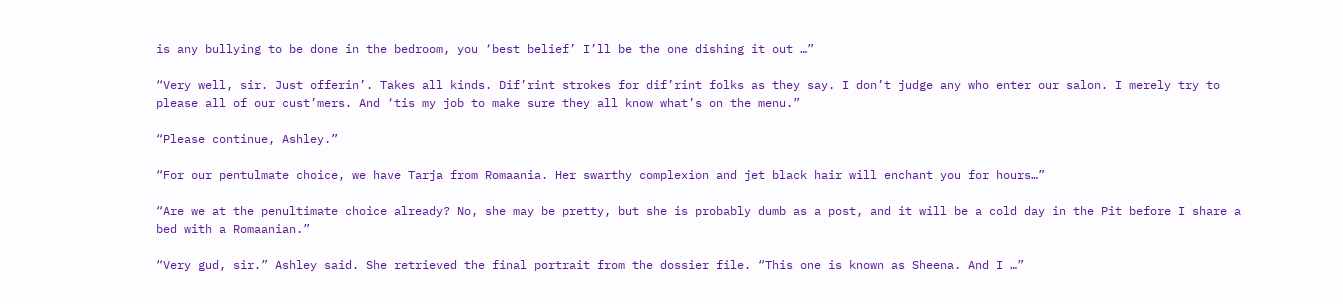is any bullying to be done in the bedroom, you ‘best belief’ I’ll be the one dishing it out …”

“Very well, sir. Just offerin’. Takes all kinds. Dif’rint strokes for dif’rint folks as they say. I don’t judge any who enter our salon. I merely try to please all of our cust’mers. And ‘tis my job to make sure they all know what’s on the menu.”

“Please continue, Ashley.”

“For our pentulmate choice, we have Tarja from Romaania. Her swarthy complexion and jet black hair will enchant you for hours…”

“Are we at the penultimate choice already? No, she may be pretty, but she is probably dumb as a post, and it will be a cold day in the Pit before I share a bed with a Romaanian.”

“Very gud, sir.” Ashley said. She retrieved the final portrait from the dossier file. “This one is known as Sheena. And I …”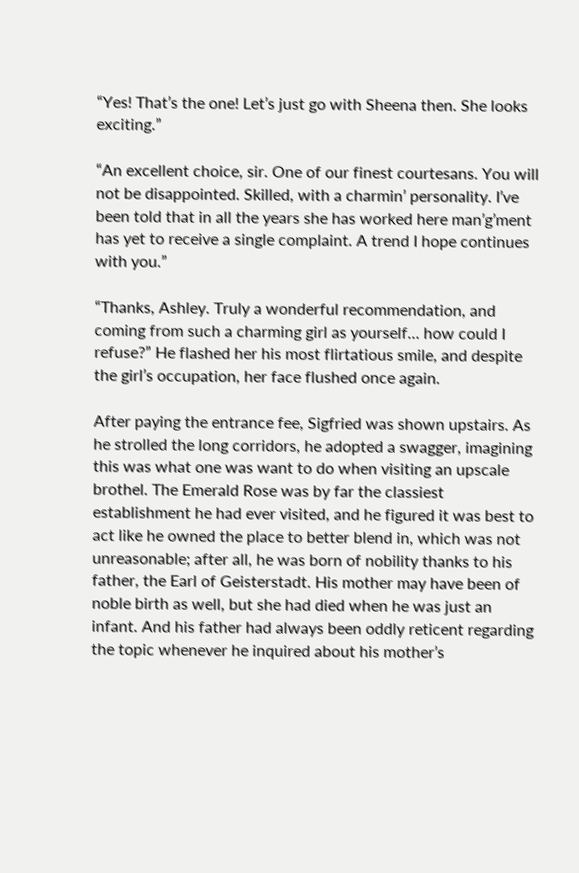“Yes! That’s the one! Let’s just go with Sheena then. She looks exciting.”

“An excellent choice, sir. One of our finest courtesans. You will not be disappointed. Skilled, with a charmin’ personality. I’ve been told that in all the years she has worked here man’g’ment has yet to receive a single complaint. A trend I hope continues with you.”

“Thanks, Ashley. Truly a wonderful recommendation, and coming from such a charming girl as yourself… how could I refuse?” He flashed her his most flirtatious smile, and despite the girl’s occupation, her face flushed once again.

After paying the entrance fee, Sigfried was shown upstairs. As he strolled the long corridors, he adopted a swagger, imagining this was what one was want to do when visiting an upscale brothel. The Emerald Rose was by far the classiest establishment he had ever visited, and he figured it was best to act like he owned the place to better blend in, which was not unreasonable; after all, he was born of nobility thanks to his father, the Earl of Geisterstadt. His mother may have been of noble birth as well, but she had died when he was just an infant. And his father had always been oddly reticent regarding the topic whenever he inquired about his mother’s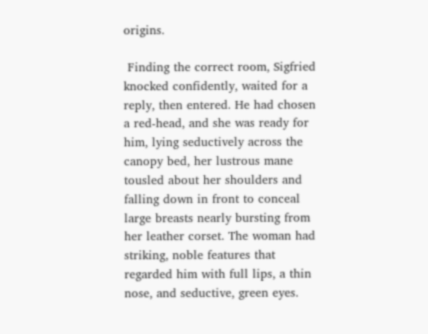origins.

 Finding the correct room, Sigfried knocked confidently, waited for a reply, then entered. He had chosen a red-head, and she was ready for him, lying seductively across the canopy bed, her lustrous mane tousled about her shoulders and falling down in front to conceal large breasts nearly bursting from her leather corset. The woman had striking, noble features that regarded him with full lips, a thin nose, and seductive, green eyes.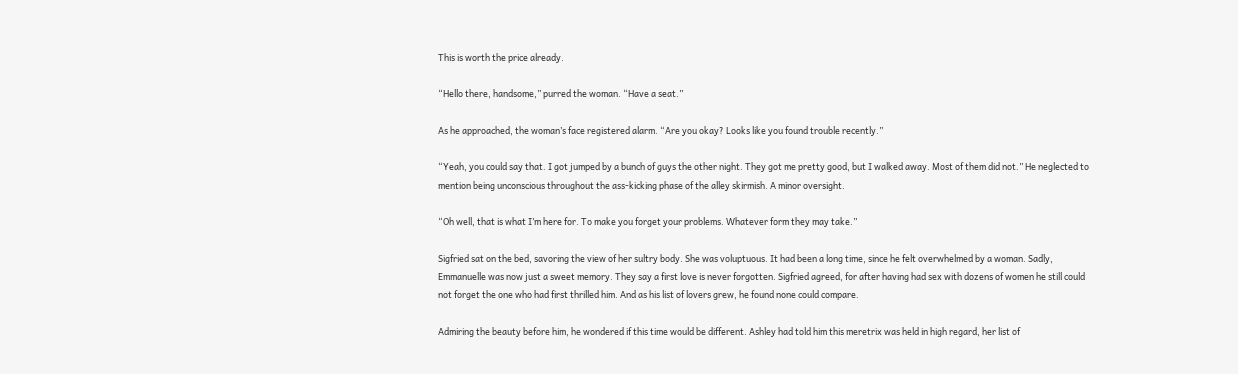This is worth the price already.

“Hello there, handsome,” purred the woman. “Have a seat.”

As he approached, the woman’s face registered alarm. “Are you okay? Looks like you found trouble recently.”

“Yeah, you could say that. I got jumped by a bunch of guys the other night. They got me pretty good, but I walked away. Most of them did not.” He neglected to mention being unconscious throughout the ass-kicking phase of the alley skirmish. A minor oversight.

“Oh well, that is what I’m here for. To make you forget your problems. Whatever form they may take.”

Sigfried sat on the bed, savoring the view of her sultry body. She was voluptuous. It had been a long time, since he felt overwhelmed by a woman. Sadly, Emmanuelle was now just a sweet memory. They say a first love is never forgotten. Sigfried agreed, for after having had sex with dozens of women he still could not forget the one who had first thrilled him. And as his list of lovers grew, he found none could compare.

Admiring the beauty before him, he wondered if this time would be different. Ashley had told him this meretrix was held in high regard, her list of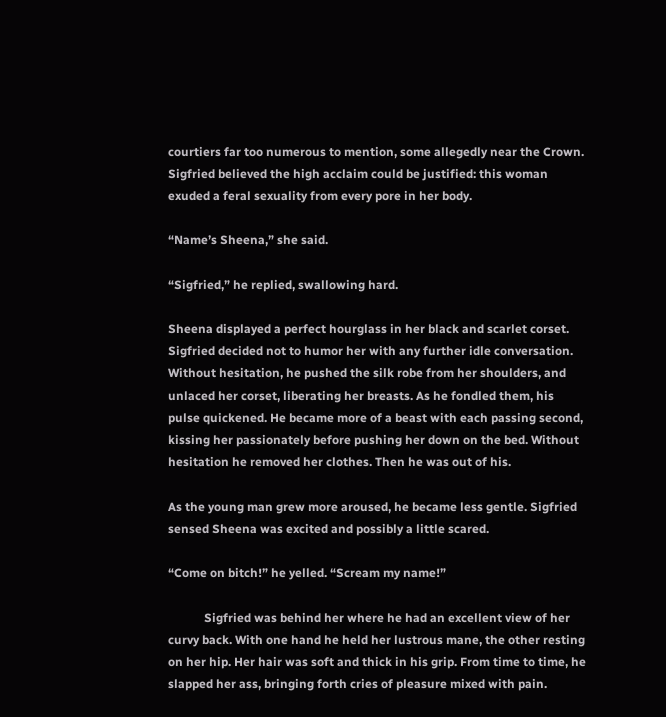courtiers far too numerous to mention, some allegedly near the Crown. Sigfried believed the high acclaim could be justified: this woman exuded a feral sexuality from every pore in her body.

“Name’s Sheena,” she said.

“Sigfried,” he replied, swallowing hard.

Sheena displayed a perfect hourglass in her black and scarlet corset. Sigfried decided not to humor her with any further idle conversation. Without hesitation, he pushed the silk robe from her shoulders, and unlaced her corset, liberating her breasts. As he fondled them, his pulse quickened. He became more of a beast with each passing second, kissing her passionately before pushing her down on the bed. Without hesitation he removed her clothes. Then he was out of his.

As the young man grew more aroused, he became less gentle. Sigfried sensed Sheena was excited and possibly a little scared.

“Come on bitch!” he yelled. “Scream my name!”

            Sigfried was behind her where he had an excellent view of her curvy back. With one hand he held her lustrous mane, the other resting on her hip. Her hair was soft and thick in his grip. From time to time, he slapped her ass, bringing forth cries of pleasure mixed with pain.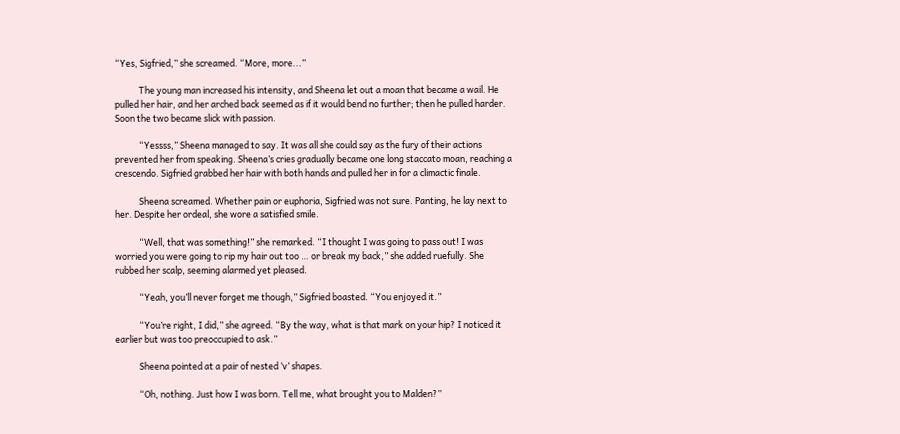“Yes, Sigfried,” she screamed. “More, more...”

            The young man increased his intensity, and Sheena let out a moan that became a wail. He pulled her hair, and her arched back seemed as if it would bend no further; then he pulled harder. Soon the two became slick with passion.

            “Yessss,” Sheena managed to say. It was all she could say as the fury of their actions prevented her from speaking. Sheena’s cries gradually became one long staccato moan, reaching a crescendo. Sigfried grabbed her hair with both hands and pulled her in for a climactic finale.

            Sheena screamed. Whether pain or euphoria, Sigfried was not sure. Panting, he lay next to her. Despite her ordeal, she wore a satisfied smile.

            “Well, that was something!” she remarked. “I thought I was going to pass out! I was worried you were going to rip my hair out too … or break my back,” she added ruefully. She rubbed her scalp, seeming alarmed yet pleased.

            “Yeah, you’ll never forget me though,” Sigfried boasted. “You enjoyed it.”

            “You’re right, I did,” she agreed. “By the way, what is that mark on your hip? I noticed it earlier but was too preoccupied to ask.”

            Sheena pointed at a pair of nested ‘v’ shapes.

            “Oh, nothing. Just how I was born. Tell me, what brought you to Malden?”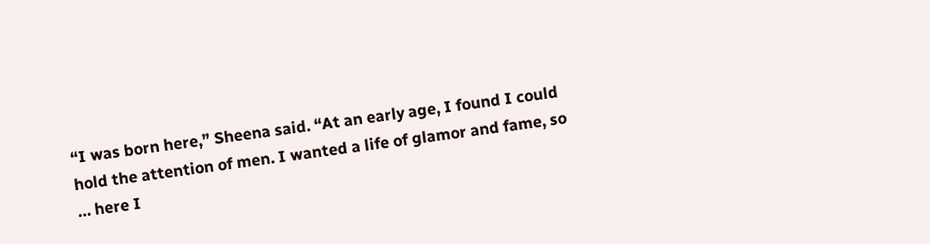“I was born here,” Sheena said. “At an early age, I found I could hold the attention of men. I wanted a life of glamor and fame, so … here I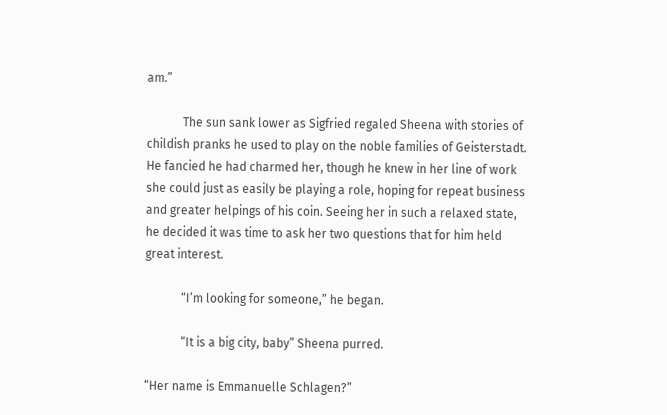am.”

            The sun sank lower as Sigfried regaled Sheena with stories of childish pranks he used to play on the noble families of Geisterstadt. He fancied he had charmed her, though he knew in her line of work she could just as easily be playing a role, hoping for repeat business and greater helpings of his coin. Seeing her in such a relaxed state, he decided it was time to ask her two questions that for him held great interest.

            “I’m looking for someone,” he began.

            “It is a big city, baby” Sheena purred.

“Her name is Emmanuelle Schlagen?”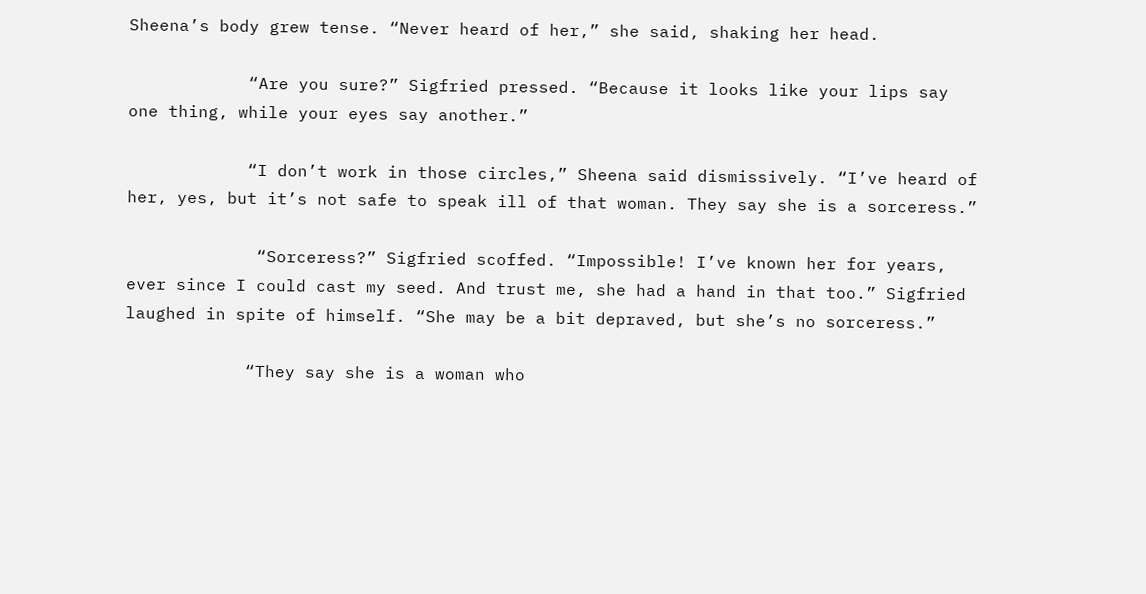Sheena’s body grew tense. “Never heard of her,” she said, shaking her head.

            “Are you sure?” Sigfried pressed. “Because it looks like your lips say one thing, while your eyes say another.”

            “I don’t work in those circles,” Sheena said dismissively. “I’ve heard of her, yes, but it’s not safe to speak ill of that woman. They say she is a sorceress.”

             “Sorceress?” Sigfried scoffed. “Impossible! I’ve known her for years, ever since I could cast my seed. And trust me, she had a hand in that too.” Sigfried laughed in spite of himself. “She may be a bit depraved, but she’s no sorceress.”

            “They say she is a woman who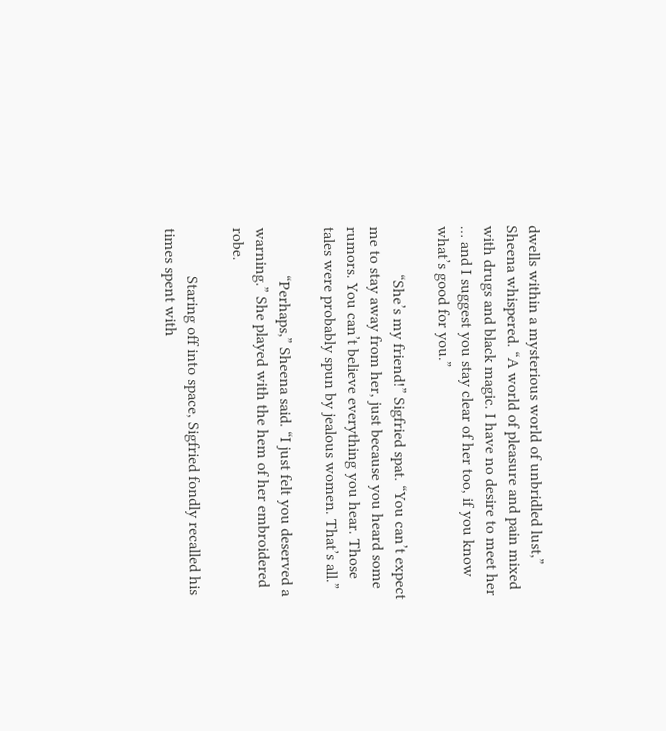dwells within a mysterious world of unbridled lust,” Sheena whispered. “A world of pleasure and pain mixed with drugs and black magic. I have no desire to meet her … and I suggest you stay clear of her too, if you know what’s good for you.”

            “She’s my friend!” Sigfried spat. “You can’t expect me to stay away from her, just because you heard some rumors. You can’t believe everything you hear. Those tales were probably spun by jealous women. That’s all.”

            “Perhaps,” Sheena said. “I just felt you deserved a warning.” She played with the hem of her embroidered robe.

            Staring off into space, Sigfried fondly recalled his times spent with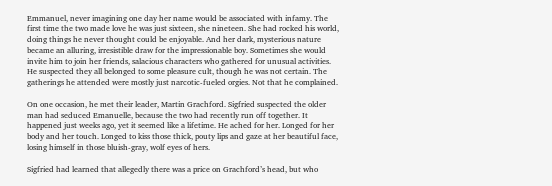Emmanuel, never imagining one day her name would be associated with infamy. The first time the two made love he was just sixteen, she nineteen. She had rocked his world, doing things he never thought could be enjoyable. And her dark, mysterious nature became an alluring, irresistible draw for the impressionable boy. Sometimes she would invite him to join her friends, salacious characters who gathered for unusual activities. He suspected they all belonged to some pleasure cult, though he was not certain. The gatherings he attended were mostly just narcotic-fueled orgies. Not that he complained.

On one occasion, he met their leader, Martin Grachford. Sigfried suspected the older man had seduced Emanuelle, because the two had recently run off together. It happened just weeks ago, yet it seemed like a lifetime. He ached for her. Longed for her body and her touch. Longed to kiss those thick, pouty lips and gaze at her beautiful face, losing himself in those bluish-gray, wolf eyes of hers.

Sigfried had learned that allegedly there was a price on Grachford’s head, but who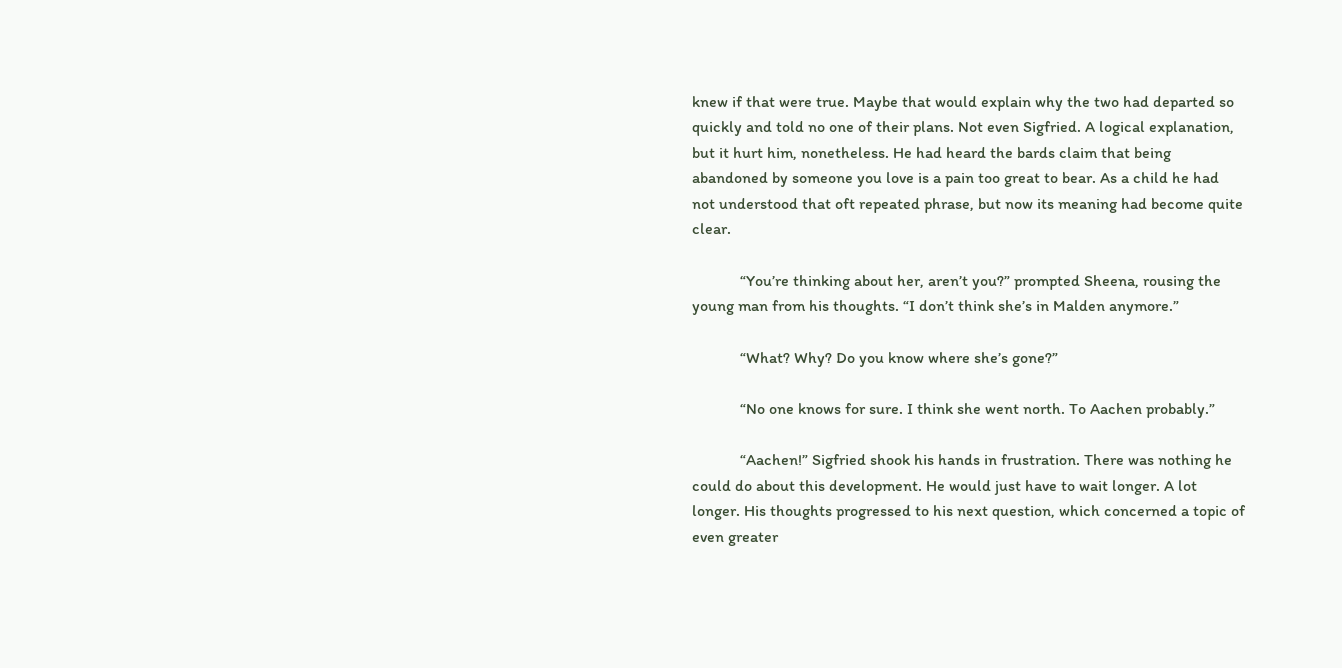knew if that were true. Maybe that would explain why the two had departed so quickly and told no one of their plans. Not even Sigfried. A logical explanation, but it hurt him, nonetheless. He had heard the bards claim that being abandoned by someone you love is a pain too great to bear. As a child he had not understood that oft repeated phrase, but now its meaning had become quite clear.

            “You’re thinking about her, aren’t you?” prompted Sheena, rousing the young man from his thoughts. “I don’t think she’s in Malden anymore.”

            “What? Why? Do you know where she’s gone?”

            “No one knows for sure. I think she went north. To Aachen probably.”

            “Aachen!” Sigfried shook his hands in frustration. There was nothing he could do about this development. He would just have to wait longer. A lot longer. His thoughts progressed to his next question, which concerned a topic of even greater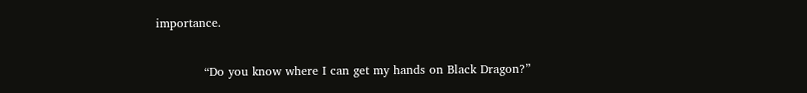importance.

            “Do you know where I can get my hands on Black Dragon?”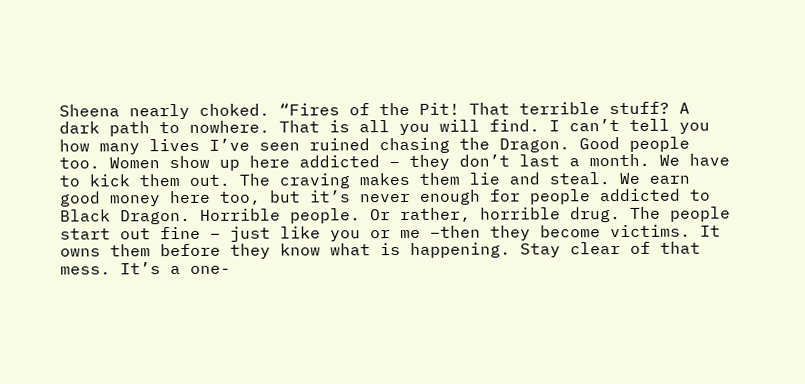Sheena nearly choked. “Fires of the Pit! That terrible stuff? A dark path to nowhere. That is all you will find. I can’t tell you how many lives I’ve seen ruined chasing the Dragon. Good people too. Women show up here addicted – they don’t last a month. We have to kick them out. The craving makes them lie and steal. We earn good money here too, but it’s never enough for people addicted to Black Dragon. Horrible people. Or rather, horrible drug. The people start out fine – just like you or me –then they become victims. It owns them before they know what is happening. Stay clear of that mess. It’s a one-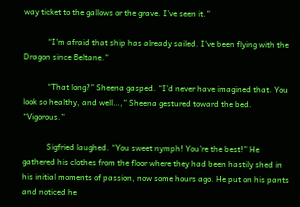way ticket to the gallows or the grave. I’ve seen it.”

            “I'm afraid that ship has already sailed. I’ve been flying with the Dragon since Beltane.”

            “That long?” Sheena gasped. “I’d never have imagined that. You look so healthy, and well…,” Sheena gestured toward the bed. “Vigorous.”

            Sigfried laughed. “You sweet nymph! You’re the best!” He gathered his clothes from the floor where they had been hastily shed in his initial moments of passion, now some hours ago. He put on his pants and noticed he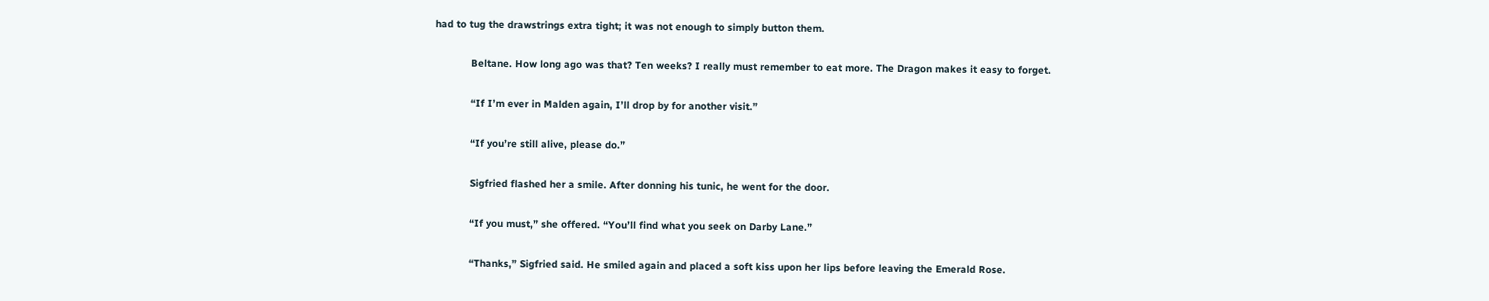had to tug the drawstrings extra tight; it was not enough to simply button them.

            Beltane. How long ago was that? Ten weeks? I really must remember to eat more. The Dragon makes it easy to forget.

            “If I’m ever in Malden again, I’ll drop by for another visit.”

            “If you’re still alive, please do.”

            Sigfried flashed her a smile. After donning his tunic, he went for the door.

            “If you must,” she offered. “You’ll find what you seek on Darby Lane.”

            “Thanks,” Sigfried said. He smiled again and placed a soft kiss upon her lips before leaving the Emerald Rose.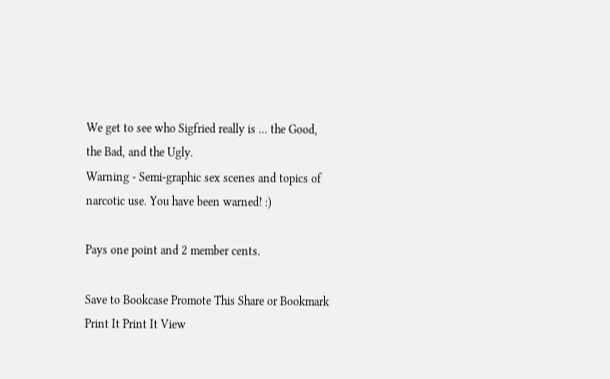We get to see who Sigfried really is ... the Good, the Bad, and the Ugly.
Warning - Semi-graphic sex scenes and topics of narcotic use. You have been warned! :)

Pays one point and 2 member cents.

Save to Bookcase Promote This Share or Bookmark
Print It Print It View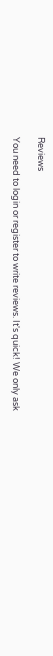Reviews

You need to login or register to write reviews. It's quick! We only ask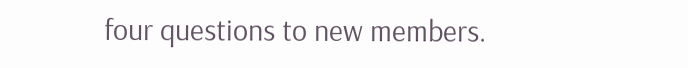four questions to new members.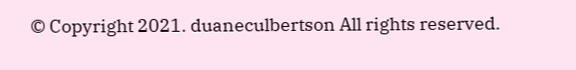© Copyright 2021. duaneculbertson All rights reserved.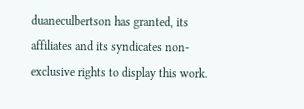duaneculbertson has granted, its affiliates and its syndicates non-exclusive rights to display this work.